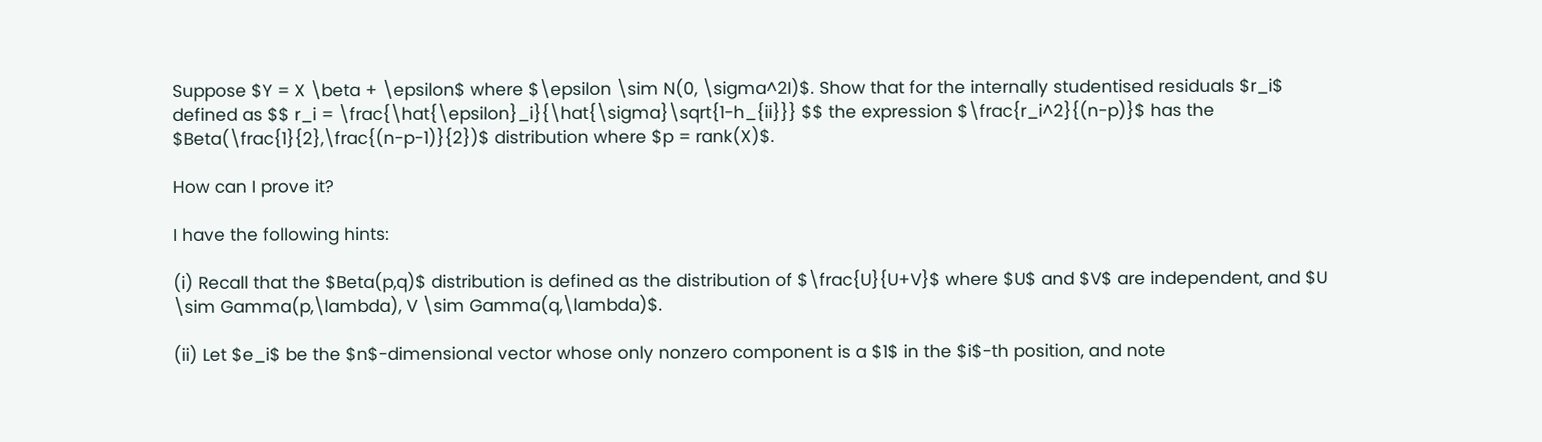Suppose $Y = X \beta + \epsilon$ where $\epsilon \sim N(0, \sigma^2I)$. Show that for the internally studentised residuals $r_i$ defined as $$ r_i = \frac{\hat{\epsilon}_i}{\hat{\sigma}\sqrt{1-h_{ii}}} $$ the expression $\frac{r_i^2}{(n-p)}$ has the $Beta(\frac{1}{2},\frac{(n-p-1)}{2})$ distribution where $p = rank(X)$.

How can I prove it?

I have the following hints:

(i) Recall that the $Beta(p,q)$ distribution is defined as the distribution of $\frac{U}{U+V}$ where $U$ and $V$ are independent, and $U \sim Gamma(p,\lambda), V \sim Gamma(q,\lambda)$.

(ii) Let $e_i$ be the $n$-dimensional vector whose only nonzero component is a $1$ in the $i$-th position, and note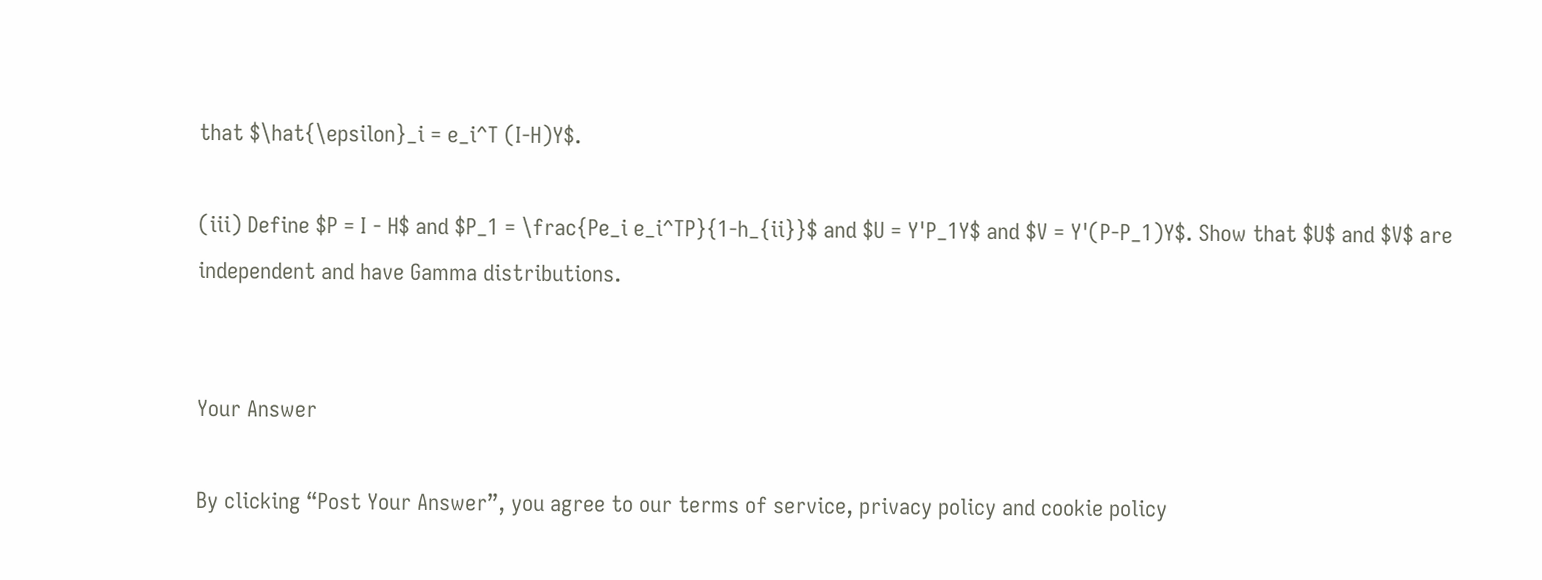that $\hat{\epsilon}_i = e_i^T (I-H)Y$.

(iii) Define $P = I - H$ and $P_1 = \frac{Pe_i e_i^TP}{1-h_{ii}}$ and $U = Y'P_1Y$ and $V = Y'(P-P_1)Y$. Show that $U$ and $V$ are independent and have Gamma distributions.


Your Answer

By clicking “Post Your Answer”, you agree to our terms of service, privacy policy and cookie policy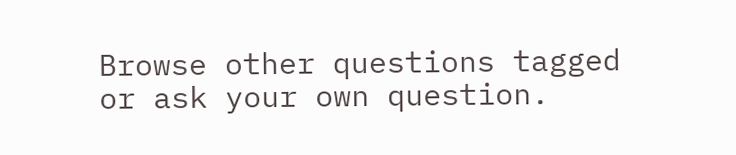Browse other questions tagged or ask your own question.